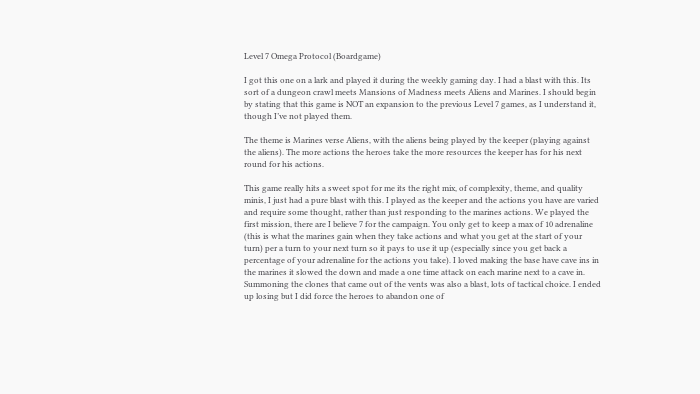Level 7 Omega Protocol (Boardgame)

I got this one on a lark and played it during the weekly gaming day. I had a blast with this. Its sort of a dungeon crawl meets Mansions of Madness meets Aliens and Marines. I should begin by stating that this game is NOT an expansion to the previous Level 7 games, as I understand it, though I’ve not played them.

The theme is Marines verse Aliens, with the aliens being played by the keeper (playing against the aliens). The more actions the heroes take the more resources the keeper has for his next round for his actions.

This game really hits a sweet spot for me its the right mix, of complexity, theme, and quality minis, I just had a pure blast with this. I played as the keeper and the actions you have are varied and require some thought, rather than just responding to the marines actions. We played the first mission, there are I believe 7 for the campaign. You only get to keep a max of 10 adrenaline (this is what the marines gain when they take actions and what you get at the start of your turn) per a turn to your next turn so it pays to use it up (especially since you get back a percentage of your adrenaline for the actions you take). I loved making the base have cave ins in the marines it slowed the down and made a one time attack on each marine next to a cave in. Summoning the clones that came out of the vents was also a blast, lots of tactical choice. I ended up losing but I did force the heroes to abandon one of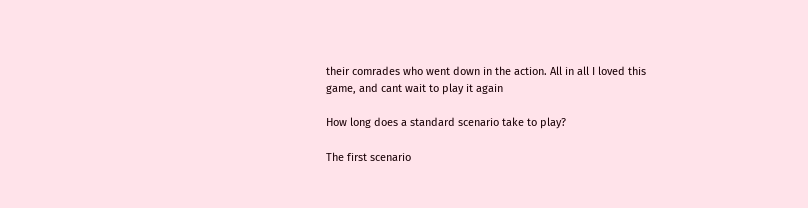their comrades who went down in the action. All in all I loved this game, and cant wait to play it again

How long does a standard scenario take to play?

The first scenario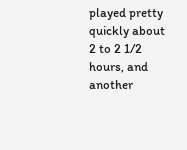played pretty quickly about 2 to 2 1/2 hours, and another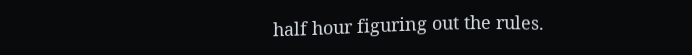half hour figuring out the rules.